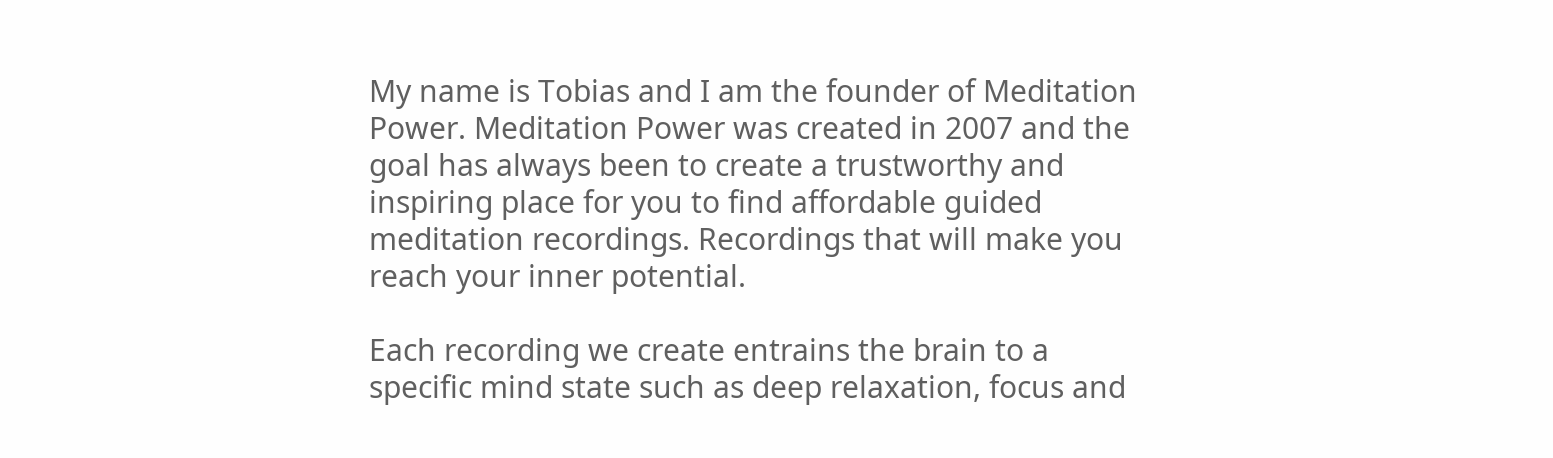My name is Tobias and I am the founder of Meditation Power. Meditation Power was created in 2007 and the goal has always been to create a trustworthy and inspiring place for you to find affordable guided meditation recordings. Recordings that will make you reach your inner potential.

Each recording we create entrains the brain to a specific mind state such as deep relaxation, focus and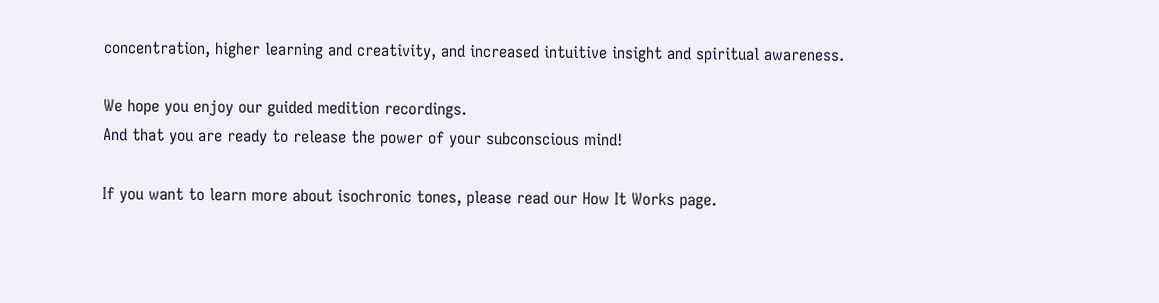concentration, higher learning and creativity, and increased intuitive insight and spiritual awareness.

We hope you enjoy our guided medition recordings.
And that you are ready to release the power of your subconscious mind!

If you want to learn more about isochronic tones, please read our How It Works page.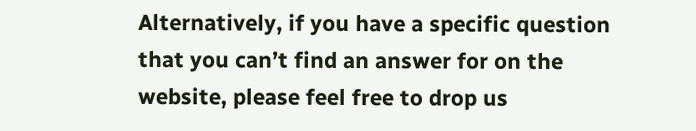Alternatively, if you have a specific question that you can’t find an answer for on the website, please feel free to drop us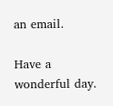an email.

Have a wonderful day.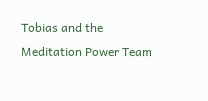Tobias and the Meditation Power Team